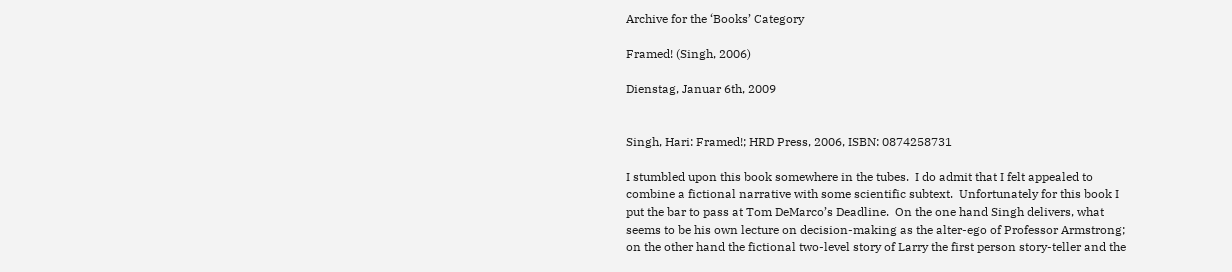Archive for the ‘Books’ Category

Framed! (Singh, 2006)

Dienstag, Januar 6th, 2009


Singh, Hari: Framed!; HRD Press, 2006, ISBN: 0874258731

I stumbled upon this book somewhere in the tubes.  I do admit that I felt appealed to combine a fictional narrative with some scientific subtext.  Unfortunately for this book I put the bar to pass at Tom DeMarco’s Deadline.  On the one hand Singh delivers, what seems to be his own lecture on decision-making as the alter-ego of Professor Armstrong; on the other hand the fictional two-level story of Larry the first person story-teller and the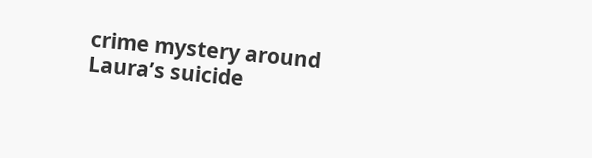crime mystery around Laura’s suicide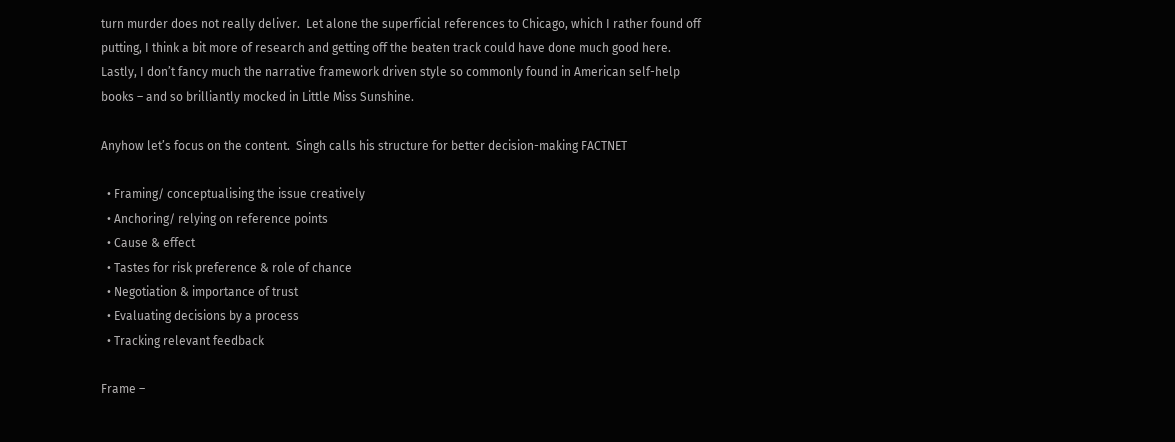turn murder does not really deliver.  Let alone the superficial references to Chicago, which I rather found off putting, I think a bit more of research and getting off the beaten track could have done much good here.  Lastly, I don’t fancy much the narrative framework driven style so commonly found in American self-help books – and so brilliantly mocked in Little Miss Sunshine.

Anyhow let’s focus on the content.  Singh calls his structure for better decision-making FACTNET

  • Framing/ conceptualising the issue creatively
  • Anchoring/ relying on reference points
  • Cause & effect
  • Tastes for risk preference & role of chance
  • Negotiation & importance of trust
  • Evaluating decisions by a process
  • Tracking relevant feedback

Frame –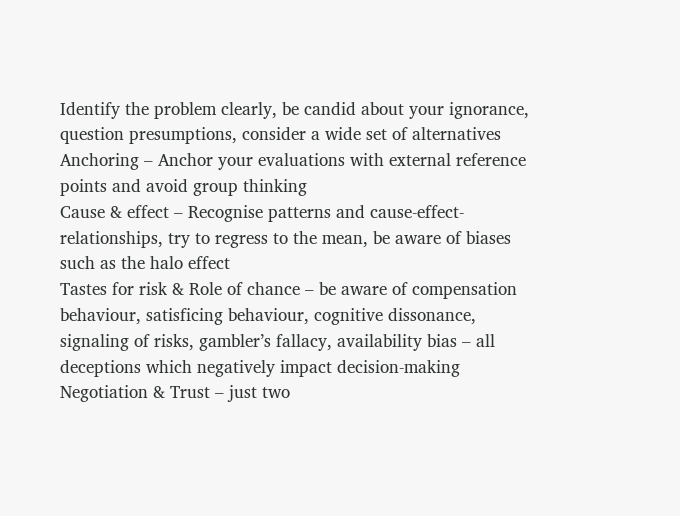Identify the problem clearly, be candid about your ignorance, question presumptions, consider a wide set of alternatives
Anchoring – Anchor your evaluations with external reference points and avoid group thinking
Cause & effect – Recognise patterns and cause-effect-relationships, try to regress to the mean, be aware of biases such as the halo effect
Tastes for risk & Role of chance – be aware of compensation behaviour, satisficing behaviour, cognitive dissonance, signaling of risks, gambler’s fallacy, availability bias – all deceptions which negatively impact decision-making
Negotiation & Trust – just two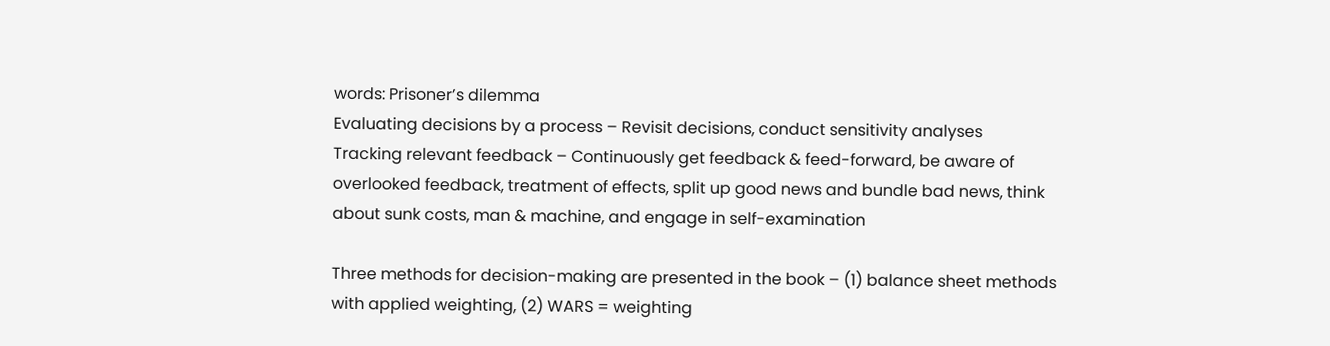words: Prisoner’s dilemma
Evaluating decisions by a process – Revisit decisions, conduct sensitivity analyses
Tracking relevant feedback – Continuously get feedback & feed-forward, be aware of overlooked feedback, treatment of effects, split up good news and bundle bad news, think about sunk costs, man & machine, and engage in self-examination

Three methods for decision-making are presented in the book – (1) balance sheet methods with applied weighting, (2) WARS = weighting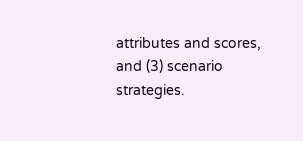attributes and scores, and (3) scenario strategies.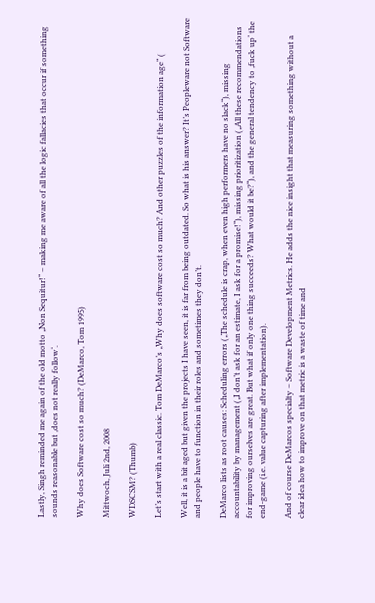Lastly, Singh reminded me again of the old motto „Non Sequitur!“ – making me aware of all the logic fallacies that occur if something sounds reasonable but ‚does not really follow‘.

Why does Software cost so much? (DeMarco, Tom 1995)

Mittwoch, Juli 2nd, 2008

WDSCSM? (Thumb)

Let’s start with a real classic. Tom DeMarco’s „Why does software cost so much? And other puzzles of the information age“ (

Well, it is a bit aged but given the projects I have seen, it is far from being outdated. So what is his answer? It’s Peopleware not Software and people have to function in their roles and sometimes they don’t.

DeMarco lists as root causes: Scheduling errors („The schedule is crap, when even high performers have no slack“), missing accountability by management („I don’t ask for an estimate, I ask for a promise!“), missing prioritization („All these recommendations for improving ourselves are great. But what if only one thing succeeds? What would it be?“), and the general tendency to ‚fuck up‘ the end-game (i.e. value capturing after implementation).

And of course DeMarcos specialty – Software Development Metrics. He adds the nice insight that measuring something without a clear idea how to improve on that metric is a waste of time and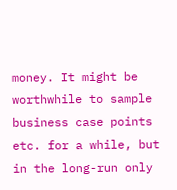money. It might be worthwhile to sample business case points etc. for a while, but in the long-run only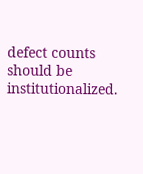defect counts should be institutionalized.